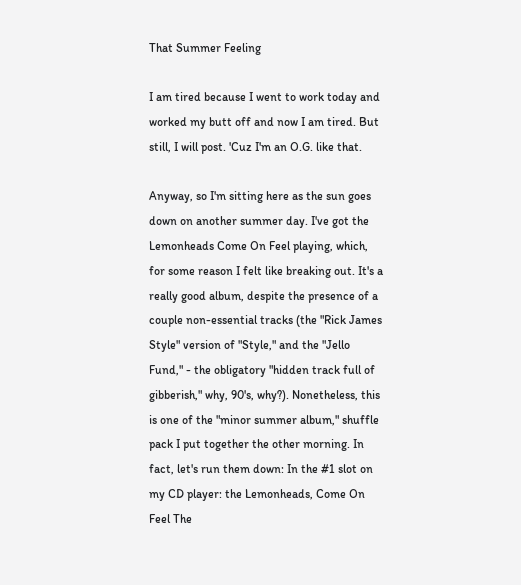That Summer Feeling

I am tired because I went to work today and worked my butt off and now I am tired. But still, I will post. 'Cuz I'm an O.G. like that.

Anyway, so I'm sitting here as the sun goes down on another summer day. I've got the Lemonheads Come On Feel playing, which, for some reason I felt like breaking out. It's a really good album, despite the presence of a couple non-essential tracks (the "Rick James Style" version of "Style," and the "Jello Fund," - the obligatory "hidden track full of gibberish," why, 90's, why?). Nonetheless, this is one of the "minor summer album," shuffle pack I put together the other morning. In fact, let's run them down: In the #1 slot on my CD player: the Lemonheads, Come On Feel The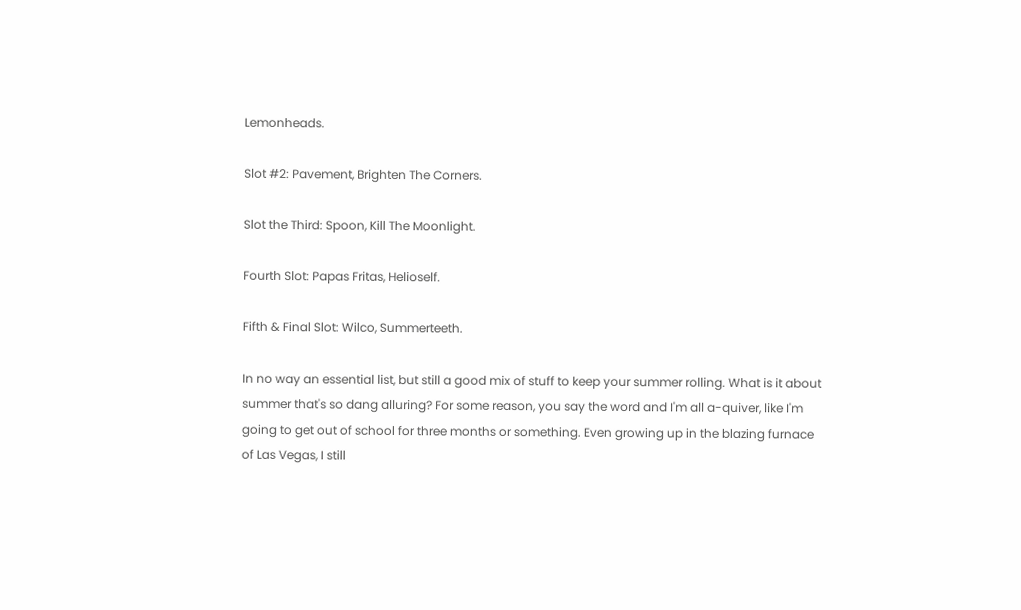Lemonheads.

Slot #2: Pavement, Brighten The Corners.

Slot the Third: Spoon, Kill The Moonlight.

Fourth Slot: Papas Fritas, Helioself.

Fifth & Final Slot: Wilco, Summerteeth.

In no way an essential list, but still a good mix of stuff to keep your summer rolling. What is it about summer that's so dang alluring? For some reason, you say the word and I'm all a-quiver, like I'm going to get out of school for three months or something. Even growing up in the blazing furnace of Las Vegas, I still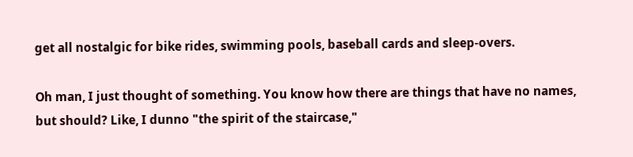get all nostalgic for bike rides, swimming pools, baseball cards and sleep-overs.

Oh man, I just thought of something. You know how there are things that have no names, but should? Like, I dunno "the spirit of the staircase,"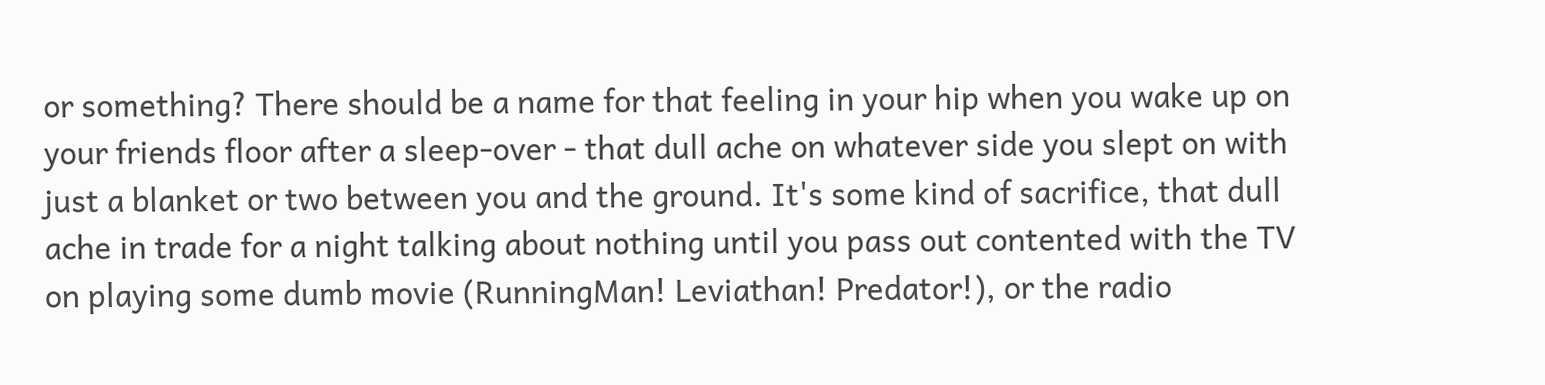or something? There should be a name for that feeling in your hip when you wake up on your friends floor after a sleep-over - that dull ache on whatever side you slept on with just a blanket or two between you and the ground. It's some kind of sacrifice, that dull ache in trade for a night talking about nothing until you pass out contented with the TV on playing some dumb movie (RunningMan! Leviathan! Predator!), or the radio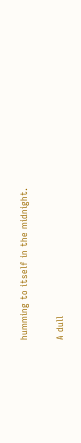humming to itself in the midnight.

A dull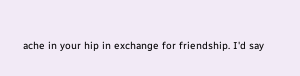ache in your hip in exchange for friendship. I'd say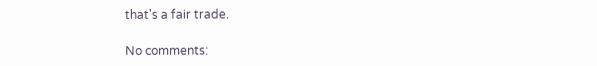that's a fair trade.

No comments: